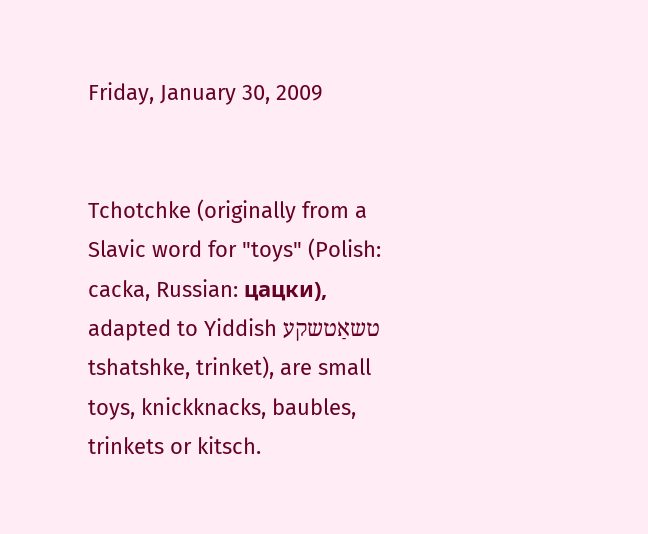Friday, January 30, 2009


Tchotchke (originally from a Slavic word for "toys" (Polish: cacka, Russian: цацки), adapted to Yiddish טשאַטשקע tshatshke, trinket), are small toys, knickknacks, baubles, trinkets or kitsch.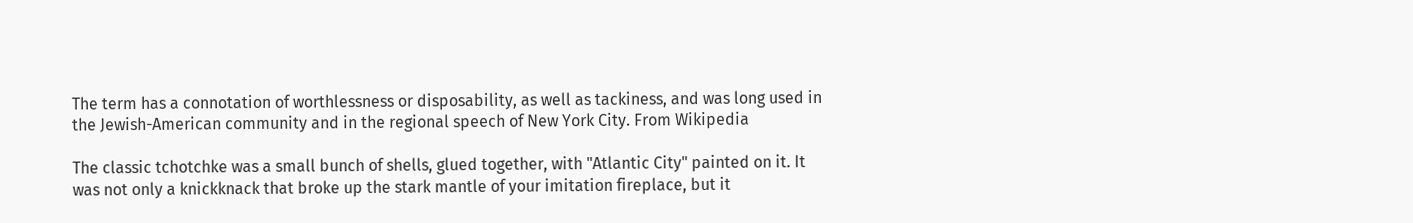The term has a connotation of worthlessness or disposability, as well as tackiness, and was long used in the Jewish-American community and in the regional speech of New York City. From Wikipedia

The classic tchotchke was a small bunch of shells, glued together, with "Atlantic City" painted on it. It was not only a knickknack that broke up the stark mantle of your imitation fireplace, but it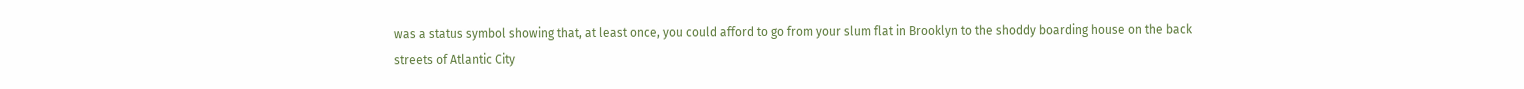was a status symbol showing that, at least once, you could afford to go from your slum flat in Brooklyn to the shoddy boarding house on the back streets of Atlantic City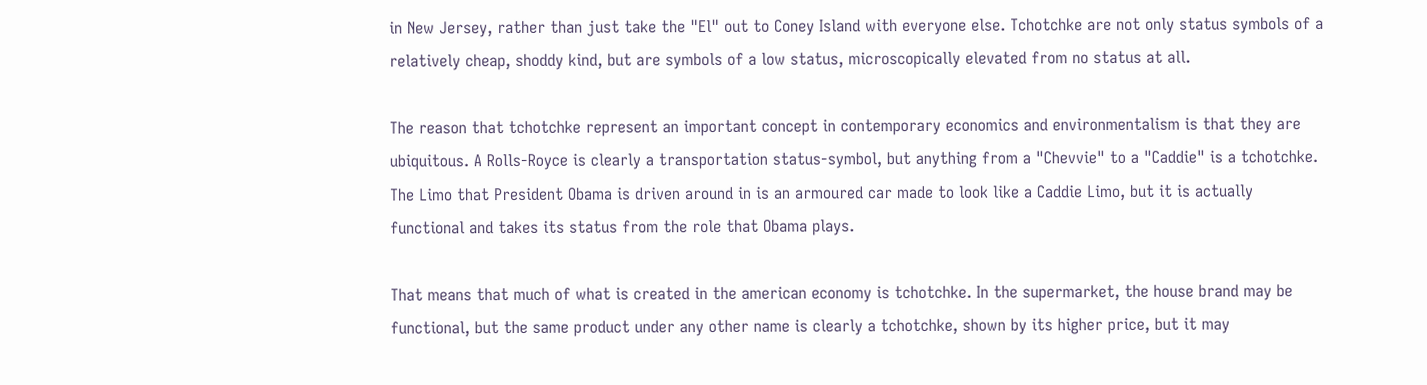in New Jersey, rather than just take the "El" out to Coney Island with everyone else. Tchotchke are not only status symbols of a relatively cheap, shoddy kind, but are symbols of a low status, microscopically elevated from no status at all.

The reason that tchotchke represent an important concept in contemporary economics and environmentalism is that they are ubiquitous. A Rolls-Royce is clearly a transportation status-symbol, but anything from a "Chevvie" to a "Caddie" is a tchotchke. The Limo that President Obama is driven around in is an armoured car made to look like a Caddie Limo, but it is actually functional and takes its status from the role that Obama plays.

That means that much of what is created in the american economy is tchotchke. In the supermarket, the house brand may be functional, but the same product under any other name is clearly a tchotchke, shown by its higher price, but it may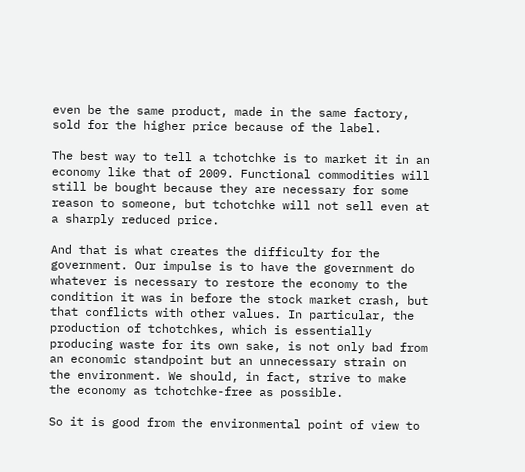even be the same product, made in the same factory, sold for the higher price because of the label.

The best way to tell a tchotchke is to market it in an economy like that of 2009. Functional commodities will still be bought because they are necessary for some reason to someone, but tchotchke will not sell even at a sharply reduced price.

And that is what creates the difficulty for the government. Our impulse is to have the government do whatever is necessary to restore the economy to the condition it was in before the stock market crash, but that conflicts with other values. In particular, the production of tchotchkes, which is essentially producing waste for its own sake, is not only bad from an economic standpoint but an unnecessary strain on the environment. We should, in fact, strive to make the economy as tchotchke-free as possible.

So it is good from the environmental point of view to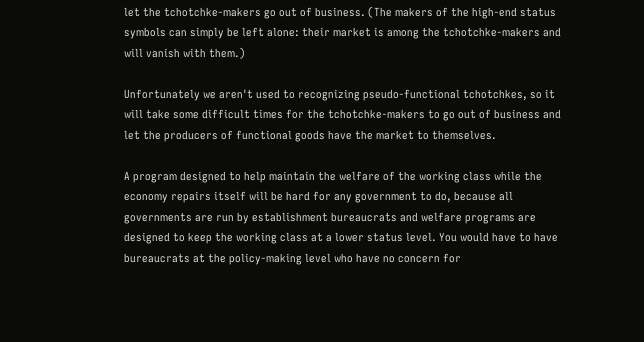let the tchotchke-makers go out of business. (The makers of the high-end status symbols can simply be left alone: their market is among the tchotchke-makers and will vanish with them.)

Unfortunately we aren't used to recognizing pseudo-functional tchotchkes, so it will take some difficult times for the tchotchke-makers to go out of business and let the producers of functional goods have the market to themselves.

A program designed to help maintain the welfare of the working class while the economy repairs itself will be hard for any government to do, because all governments are run by establishment bureaucrats and welfare programs are designed to keep the working class at a lower status level. You would have to have bureaucrats at the policy-making level who have no concern for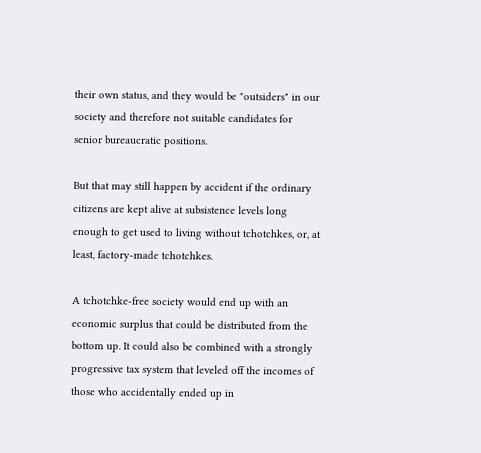their own status, and they would be "outsiders" in our society and therefore not suitable candidates for senior bureaucratic positions.

But that may still happen by accident if the ordinary citizens are kept alive at subsistence levels long enough to get used to living without tchotchkes, or, at least, factory-made tchotchkes.

A tchotchke-free society would end up with an economic surplus that could be distributed from the bottom up. It could also be combined with a strongly progressive tax system that leveled off the incomes of those who accidentally ended up in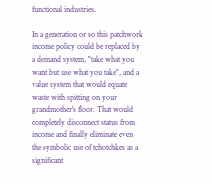functional industries.

In a generation or so this patchwork income policy could be replaced by a demand system, "take what you want but use what you take", and a value system that would equate waste with spitting on your grandmother's floor. That would completely disconnect status from income and finally eliminate even the symbolic use of tchotchkes as a significant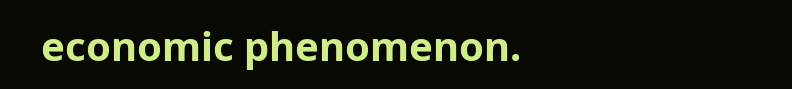economic phenomenon.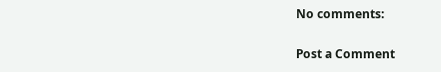No comments:

Post a Comment